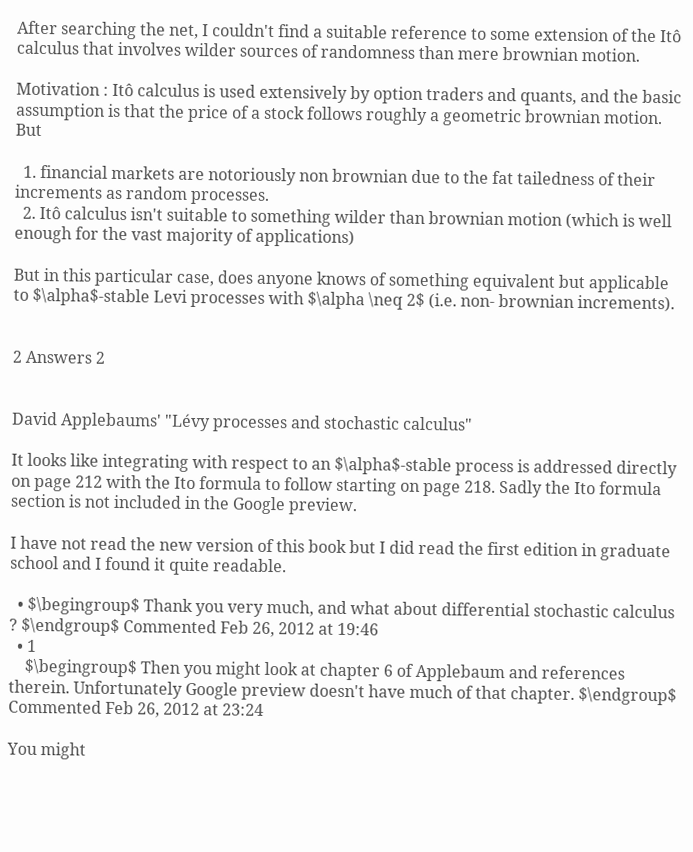After searching the net, I couldn't find a suitable reference to some extension of the Itô calculus that involves wilder sources of randomness than mere brownian motion.

Motivation : Itô calculus is used extensively by option traders and quants, and the basic assumption is that the price of a stock follows roughly a geometric brownian motion. But

  1. financial markets are notoriously non brownian due to the fat tailedness of their increments as random processes.
  2. Itô calculus isn't suitable to something wilder than brownian motion (which is well enough for the vast majority of applications)

But in this particular case, does anyone knows of something equivalent but applicable to $\alpha$-stable Levi processes with $\alpha \neq 2$ (i.e. non- brownian increments).


2 Answers 2


David Applebaums' "Lévy processes and stochastic calculus"

It looks like integrating with respect to an $\alpha$-stable process is addressed directly on page 212 with the Ito formula to follow starting on page 218. Sadly the Ito formula section is not included in the Google preview.

I have not read the new version of this book but I did read the first edition in graduate school and I found it quite readable.

  • $\begingroup$ Thank you very much, and what about differential stochastic calculus ? $\endgroup$ Commented Feb 26, 2012 at 19:46
  • 1
    $\begingroup$ Then you might look at chapter 6 of Applebaum and references therein. Unfortunately Google preview doesn't have much of that chapter. $\endgroup$ Commented Feb 26, 2012 at 23:24

You might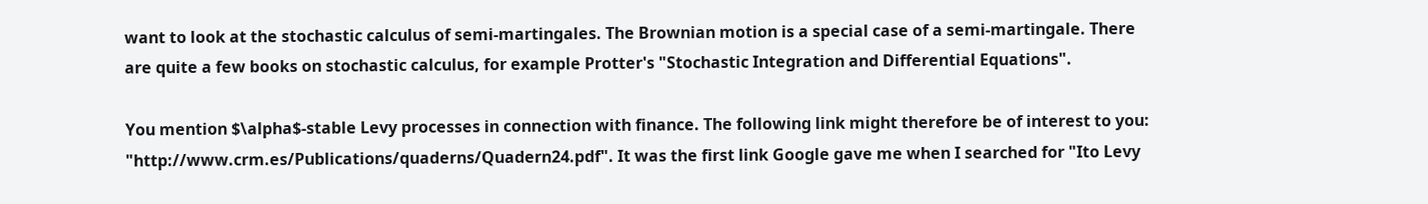want to look at the stochastic calculus of semi-martingales. The Brownian motion is a special case of a semi-martingale. There are quite a few books on stochastic calculus, for example Protter's "Stochastic Integration and Differential Equations".

You mention $\alpha$-stable Levy processes in connection with finance. The following link might therefore be of interest to you: "http://www.crm.es/Publications/quaderns/Quadern24.pdf". It was the first link Google gave me when I searched for "Ito Levy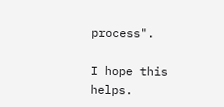process".

I hope this helps.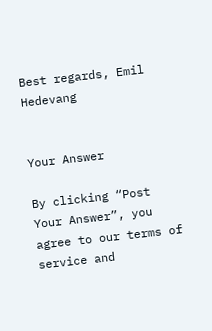Best regards, Emil Hedevang


Your Answer

By clicking “Post Your Answer”, you agree to our terms of service and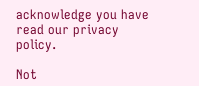acknowledge you have read our privacy policy.

Not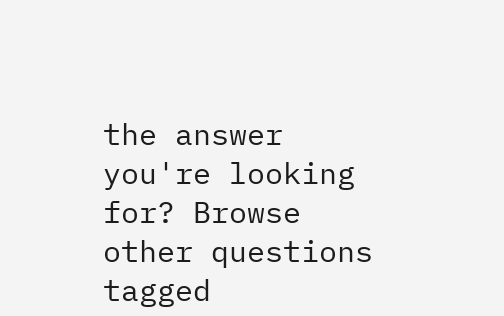the answer you're looking for? Browse other questions tagged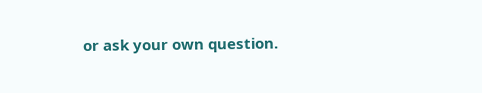or ask your own question.